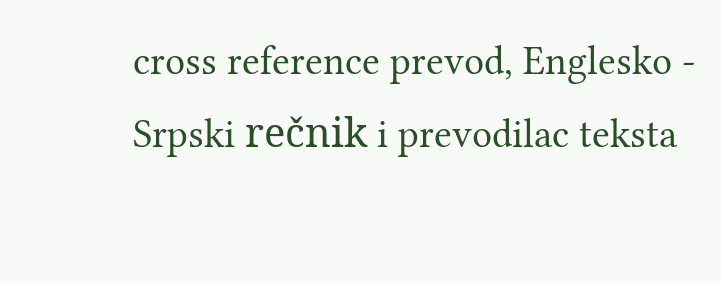cross reference prevod, Englesko - Srpski rečnik i prevodilac teksta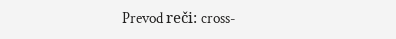Prevod reči: cross-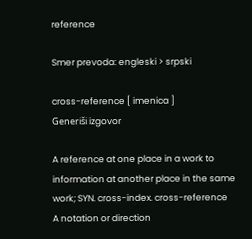reference

Smer prevoda: engleski > srpski

cross-reference [ imenica ]
Generiši izgovor

A reference at one place in a work to information at another place in the same work; SYN. cross-index. cross-reference
A notation or direction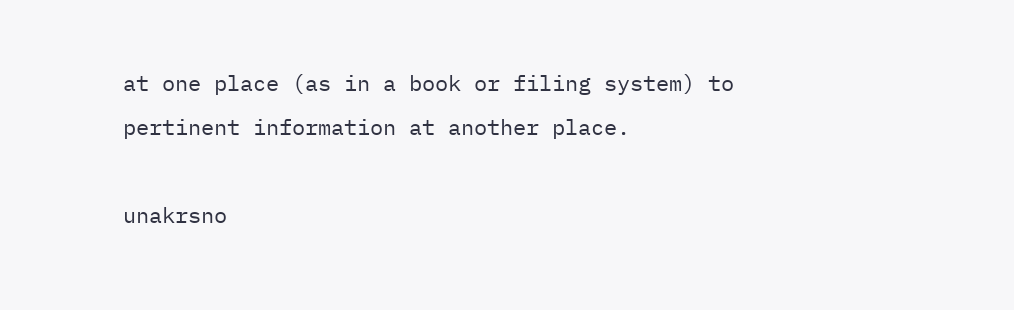at one place (as in a book or filing system) to pertinent information at another place.

unakrsno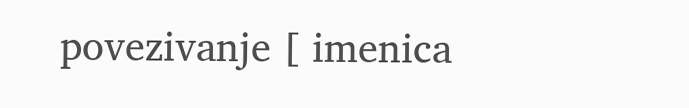povezivanje [ imenica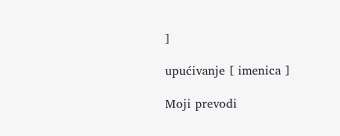]

upućivanje [ imenica ]

Moji prevodi